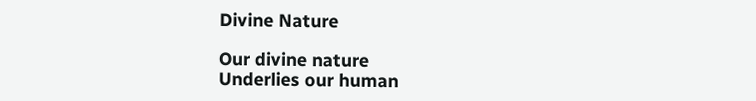Divine Nature

Our divine nature
Underlies our human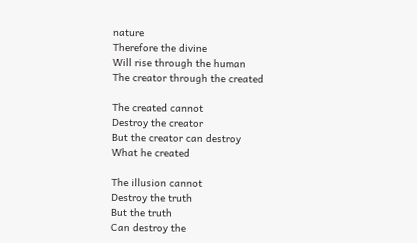nature
Therefore the divine
Will rise through the human
The creator through the created

The created cannot
Destroy the creator
But the creator can destroy
What he created

The illusion cannot
Destroy the truth
But the truth
Can destroy the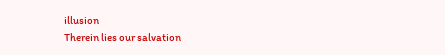illusion
Therein lies our salvation